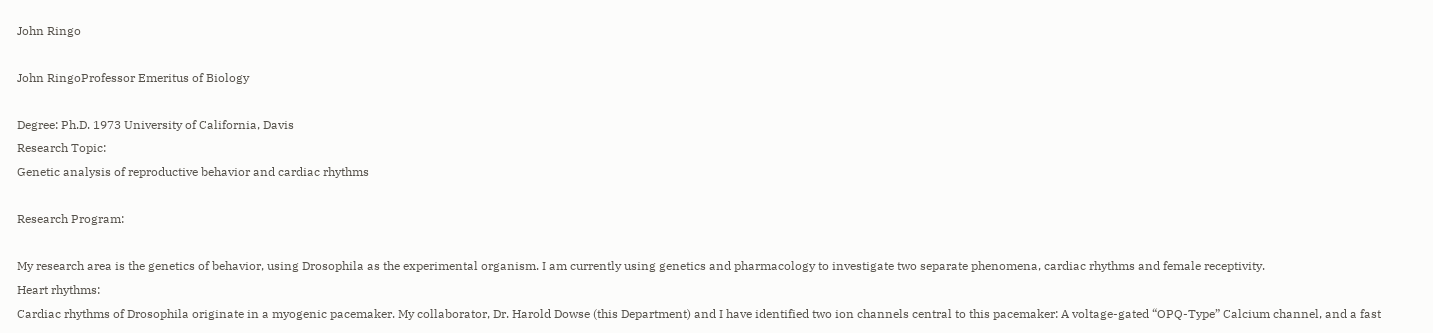John Ringo

John RingoProfessor Emeritus of Biology

Degree: Ph.D. 1973 University of California, Davis
Research Topic:
Genetic analysis of reproductive behavior and cardiac rhythms

Research Program:

My research area is the genetics of behavior, using Drosophila as the experimental organism. I am currently using genetics and pharmacology to investigate two separate phenomena, cardiac rhythms and female receptivity.
Heart rhythms:
Cardiac rhythms of Drosophila originate in a myogenic pacemaker. My collaborator, Dr. Harold Dowse (this Department) and I have identified two ion channels central to this pacemaker: A voltage-gated “OPQ-Type” Calcium channel, and a fast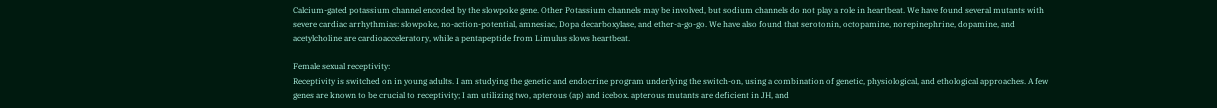Calcium-gated potassium channel encoded by the slowpoke gene. Other Potassium channels may be involved, but sodium channels do not play a role in heartbeat. We have found several mutants with severe cardiac arrhythmias: slowpoke, no-action-potential, amnesiac, Dopa decarboxylase, and ether-a-go-go. We have also found that serotonin, octopamine, norepinephrine, dopamine, and acetylcholine are cardioacceleratory, while a pentapeptide from Limulus slows heartbeat.

Female sexual receptivity:
Receptivity is switched on in young adults. I am studying the genetic and endocrine program underlying the switch-on, using a combination of genetic, physiological, and ethological approaches. A few genes are known to be crucial to receptivity; I am utilizing two, apterous (ap) and icebox. apterous mutants are deficient in JH, and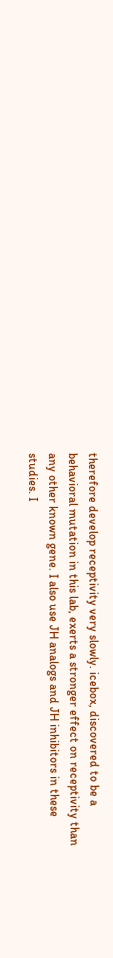therefore develop receptivity very slowly. icebox, discovered to be a behavioral mutation in this lab, exerts a stronger effect on receptivity than any other known gene. I also use JH analogs and JH inhibitors in these studies. I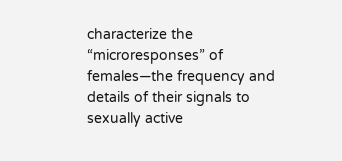characterize the “microresponses” of females—the frequency and details of their signals to sexually active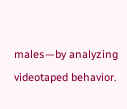males—by analyzing videotaped behavior.